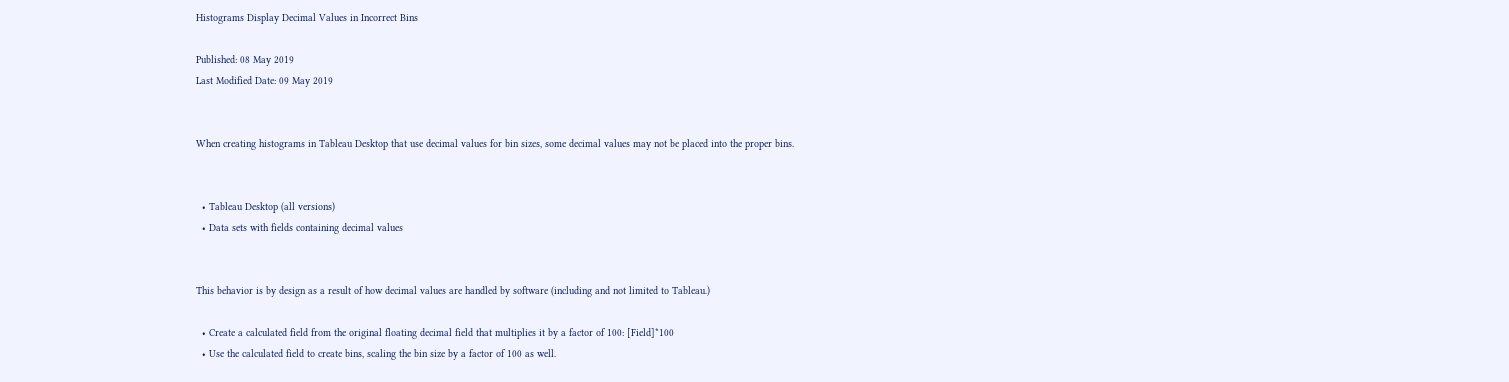Histograms Display Decimal Values in Incorrect Bins

Published: 08 May 2019
Last Modified Date: 09 May 2019


When creating histograms in Tableau Desktop that use decimal values for bin sizes, some decimal values may not be placed into the proper bins.


  • Tableau Desktop (all versions)
  • Data sets with fields containing decimal values


This behavior is by design as a result of how decimal values are handled by software (including and not limited to Tableau.)

  • Create a calculated field from the original floating decimal field that multiplies it by a factor of 100: [Field]*100
  • Use the calculated field to create bins, scaling the bin size by a factor of 100 as well.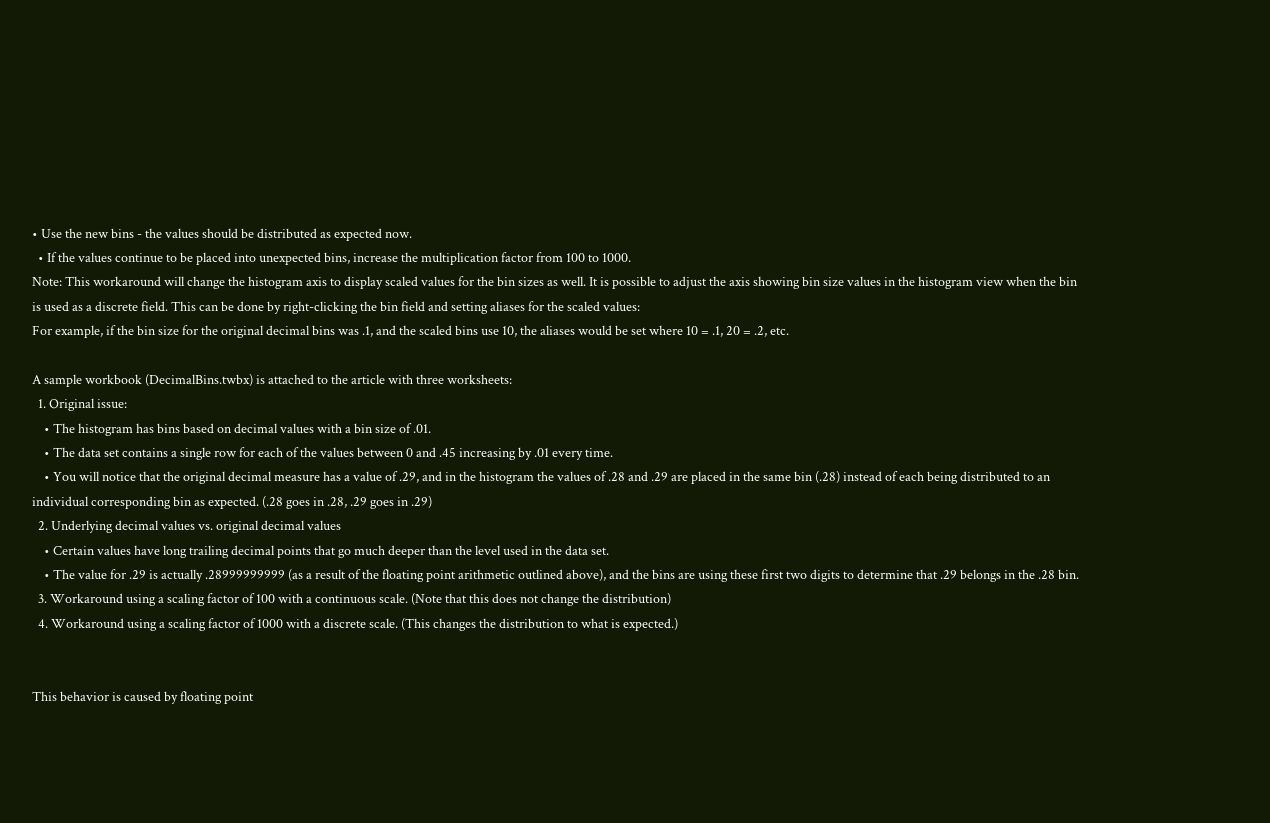• Use the new bins - the values should be distributed as expected now.
  • If the values continue to be placed into unexpected bins, increase the multiplication factor from 100 to 1000.
Note: This workaround will change the histogram axis to display scaled values for the bin sizes as well. It is possible to adjust the axis showing bin size values in the histogram view when the bin is used as a discrete field. This can be done by right-clicking the bin field and setting aliases for the scaled values:
For example, if the bin size for the original decimal bins was .1, and the scaled bins use 10, the aliases would be set where 10 = .1, 20 = .2, etc.

A sample workbook (DecimalBins.twbx) is attached to the article with three worksheets:
  1. Original issue:
    • The histogram has bins based on decimal values with a bin size of .01.
    • The data set contains a single row for each of the values between 0 and .45 increasing by .01 every time.
    • You will notice that the original decimal measure has a value of .29, and in the histogram the values of .28 and .29 are placed in the same bin (.28) instead of each being distributed to an individual corresponding bin as expected. (.28 goes in .28, .29 goes in .29)
  2. Underlying decimal values vs. original decimal values
    • Certain values have long trailing decimal points that go much deeper than the level used in the data set.
    • The value for .29 is actually .28999999999 (as a result of the floating point arithmetic outlined above), and the bins are using these first two digits to determine that .29 belongs in the .28 bin.
  3. Workaround using a scaling factor of 100 with a continuous scale. (Note that this does not change the distribution)
  4. Workaround using a scaling factor of 1000 with a discrete scale. (This changes the distribution to what is expected.)


This behavior is caused by floating point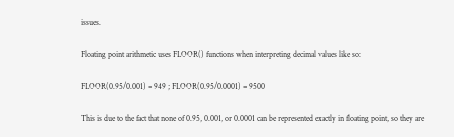issues.

Floating point arithmetic uses FLOOR() functions when interpreting decimal values like so:

FLOOR(0.95/0.001) = 949 ; FLOOR(0.95/0.0001) = 9500

This is due to the fact that none of 0.95, 0.001, or 0.0001 can be represented exactly in floating point, so they are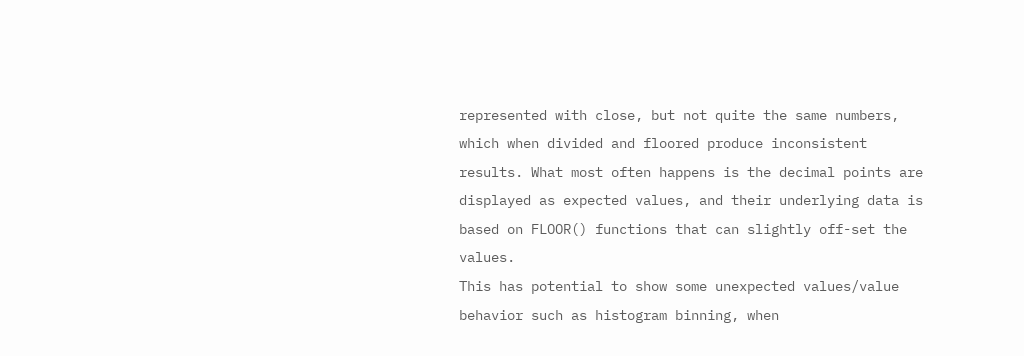represented with close, but not quite the same numbers, which when divided and floored produce inconsistent results. What most often happens is the decimal points are displayed as expected values, and their underlying data is based on FLOOR() functions that can slightly off-set the values.
This has potential to show some unexpected values/value behavior such as histogram binning, when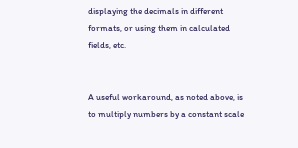displaying the decimals in different formats, or using them in calculated fields, etc.


A useful workaround, as noted above, is to multiply numbers by a constant scale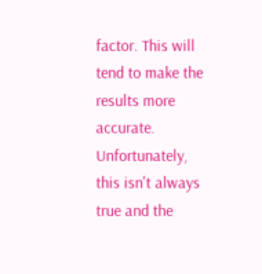factor. This will tend to make the results more accurate. Unfortunately, this isn't always true and the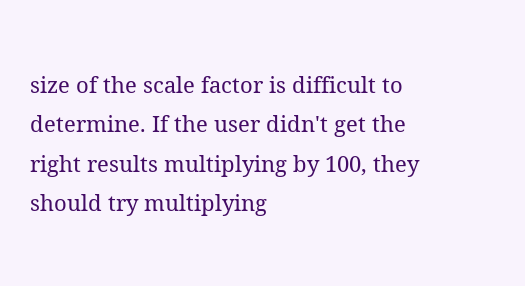size of the scale factor is difficult to determine. If the user didn't get the right results multiplying by 100, they should try multiplying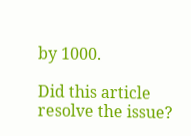by 1000.

Did this article resolve the issue?